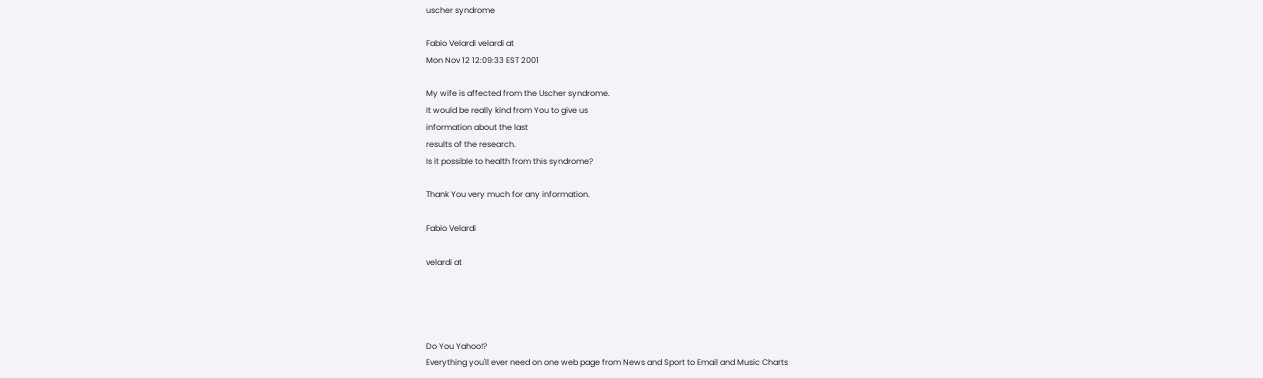uscher syndrome

Fabio Velardi velardi at
Mon Nov 12 12:09:33 EST 2001

My wife is affected from the Uscher syndrome.
It would be really kind from You to give us
information about the last
results of the research.
Is it possible to health from this syndrome?

Thank You very much for any information.

Fabio Velardi

velardi at




Do You Yahoo!?
Everything you'll ever need on one web page from News and Sport to Email and Music Charts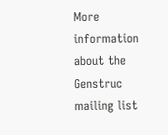More information about the Genstruc mailing list